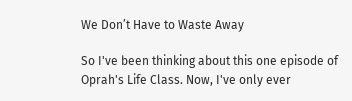We Don’t Have to Waste Away

So I've been thinking about this one episode of Oprah's Life Class. Now, I've only ever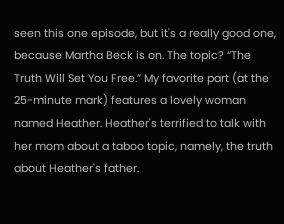seen this one episode, but it's a really good one, because Martha Beck is on. The topic? “The Truth Will Set You Free.” My favorite part (at the 25-minute mark) features a lovely woman named Heather. Heather's terrified to talk with her mom about a taboo topic, namely, the truth about Heather's father.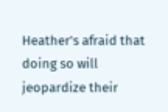Heather's afraid that doing so will jeopardize their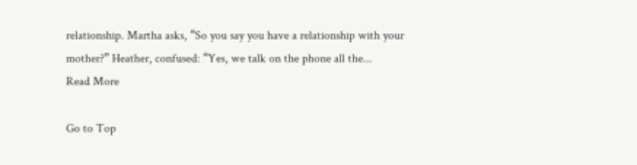relationship. Martha asks, “So you say you have a relationship with your mother?” Heather, confused: “Yes, we talk on the phone all the...
Read More

Go to Top